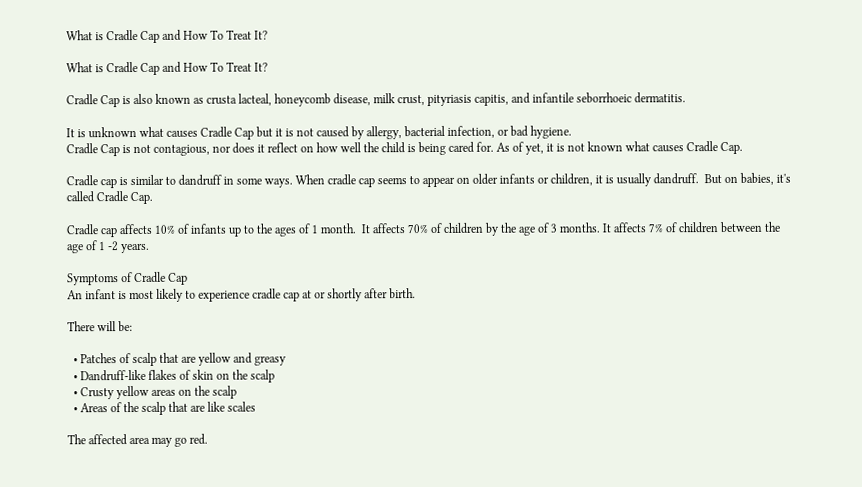What is Cradle Cap and How To Treat It?

What is Cradle Cap and How To Treat It?

Cradle Cap is also known as crusta lacteal, honeycomb disease, milk crust, pityriasis capitis, and infantile seborrhoeic dermatitis.

It is unknown what causes Cradle Cap but it is not caused by allergy, bacterial infection, or bad hygiene.
Cradle Cap is not contagious, nor does it reflect on how well the child is being cared for. As of yet, it is not known what causes Cradle Cap.

Cradle cap is similar to dandruff in some ways. When cradle cap seems to appear on older infants or children, it is usually dandruff.  But on babies, it's called Cradle Cap.

Cradle cap affects 10% of infants up to the ages of 1 month.  It affects 70% of children by the age of 3 months. It affects 7% of children between the age of 1 -2 years.

Symptoms of Cradle Cap
An infant is most likely to experience cradle cap at or shortly after birth.

There will be:

  • Patches of scalp that are yellow and greasy
  • Dandruff-like flakes of skin on the scalp
  • Crusty yellow areas on the scalp
  • Areas of the scalp that are like scales

The affected area may go red.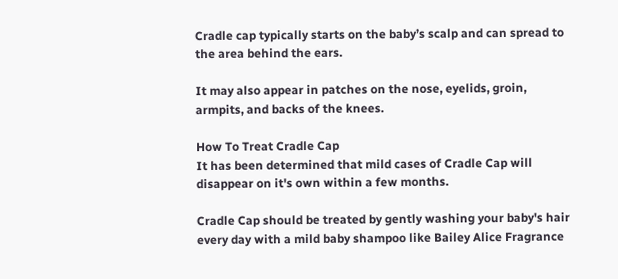Cradle cap typically starts on the baby’s scalp and can spread to the area behind the ears.

It may also appear in patches on the nose, eyelids, groin, armpits, and backs of the knees.

How To Treat Cradle Cap
It has been determined that mild cases of Cradle Cap will disappear on it's own within a few months.

Cradle Cap should be treated by gently washing your baby's hair every day with a mild baby shampoo like Bailey Alice Fragrance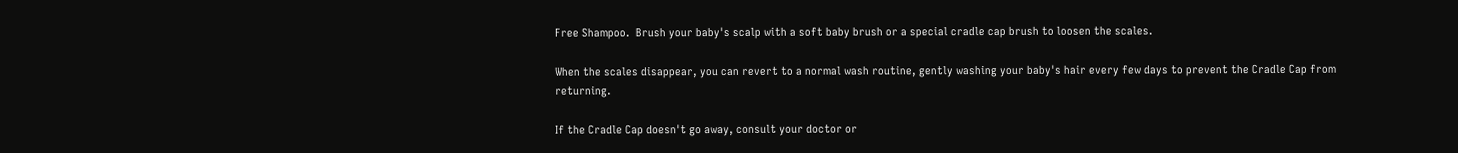Free Shampoo.  Brush your baby's scalp with a soft baby brush or a special cradle cap brush to loosen the scales.

When the scales disappear, you can revert to a normal wash routine, gently washing your baby's hair every few days to prevent the Cradle Cap from returning.

If the Cradle Cap doesn't go away, consult your doctor or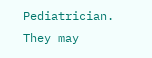Pediatrician.  They may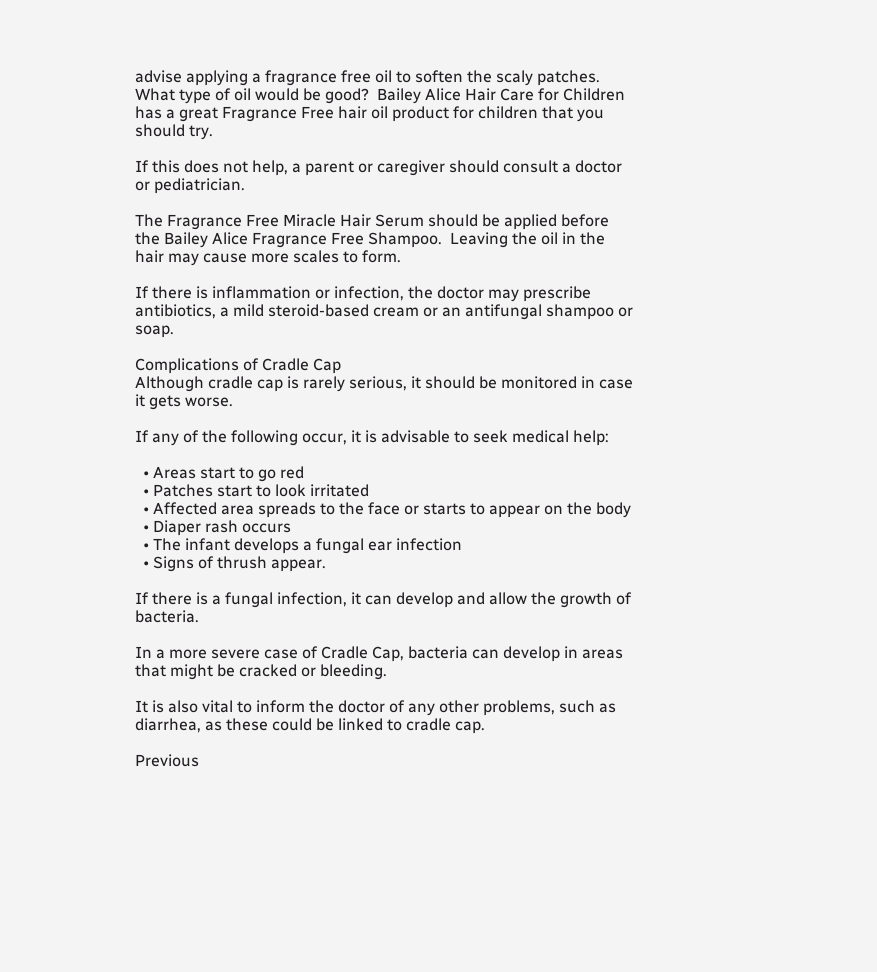advise applying a fragrance free oil to soften the scaly patches.  What type of oil would be good?  Bailey Alice Hair Care for Children has a great Fragrance Free hair oil product for children that you should try.

If this does not help, a parent or caregiver should consult a doctor or pediatrician.

The Fragrance Free Miracle Hair Serum should be applied before the Bailey Alice Fragrance Free Shampoo.  Leaving the oil in the hair may cause more scales to form.

If there is inflammation or infection, the doctor may prescribe antibiotics, a mild steroid-based cream or an antifungal shampoo or soap.

Complications of Cradle Cap
Although cradle cap is rarely serious, it should be monitored in case it gets worse.

If any of the following occur, it is advisable to seek medical help:

  • Areas start to go red
  • Patches start to look irritated
  • Affected area spreads to the face or starts to appear on the body
  • Diaper rash occurs
  • The infant develops a fungal ear infection
  • Signs of thrush appear.

If there is a fungal infection, it can develop and allow the growth of bacteria.

In a more severe case of Cradle Cap, bacteria can develop in areas that might be cracked or bleeding.

It is also vital to inform the doctor of any other problems, such as diarrhea, as these could be linked to cradle cap.

Previous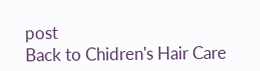post
Back to Chidren's Hair Care